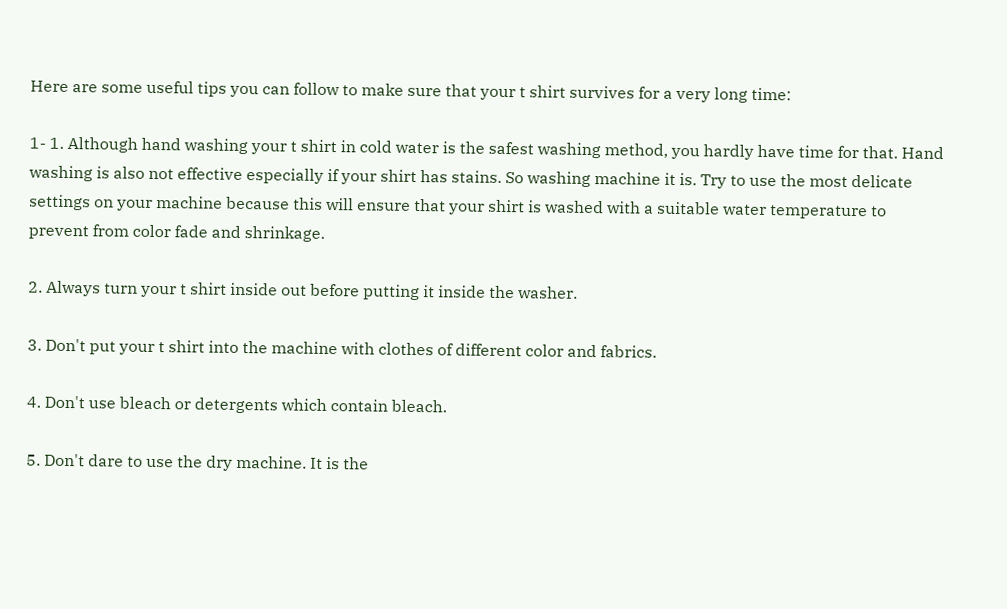Here are some useful tips you can follow to make sure that your t shirt survives for a very long time:

1- 1. Although hand washing your t shirt in cold water is the safest washing method, you hardly have time for that. Hand washing is also not effective especially if your shirt has stains. So washing machine it is. Try to use the most delicate settings on your machine because this will ensure that your shirt is washed with a suitable water temperature to prevent from color fade and shrinkage.

2. Always turn your t shirt inside out before putting it inside the washer.

3. Don't put your t shirt into the machine with clothes of different color and fabrics.

4. Don't use bleach or detergents which contain bleach.

5. Don't dare to use the dry machine. It is the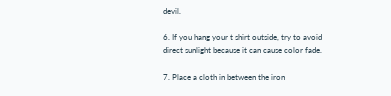devil.

6. If you hang your t shirt outside, try to avoid direct sunlight because it can cause color fade.

7. Place a cloth in between the iron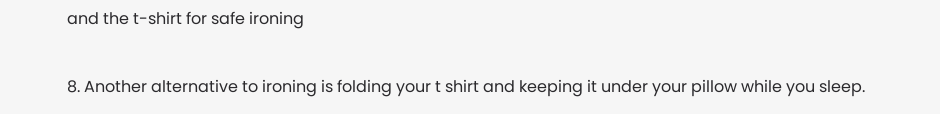and the t-shirt for safe ironing

8. Another alternative to ironing is folding your t shirt and keeping it under your pillow while you sleep.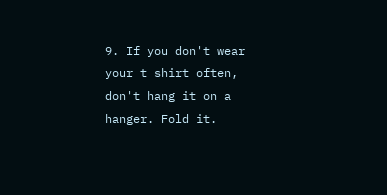9. If you don't wear your t shirt often, don't hang it on a hanger. Fold it.